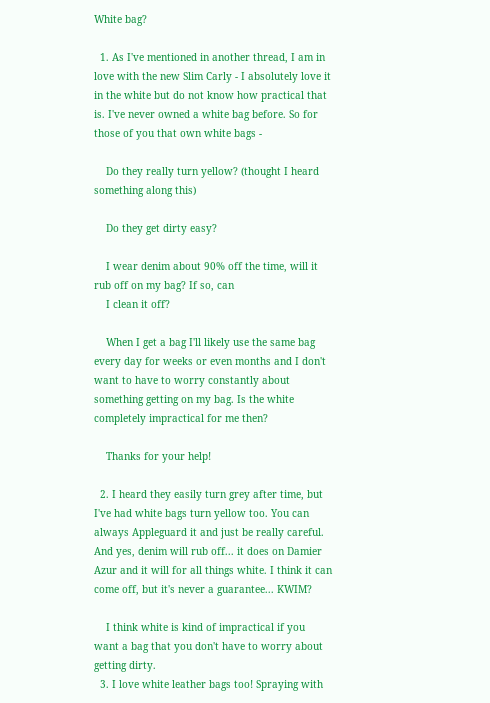White bag?

  1. As I've mentioned in another thread, I am in love with the new Slim Carly - I absolutely love it in the white but do not know how practical that is. I've never owned a white bag before. So for those of you that own white bags -

    Do they really turn yellow? (thought I heard something along this)

    Do they get dirty easy?

    I wear denim about 90% off the time, will it rub off on my bag? If so, can
    I clean it off?

    When I get a bag I'll likely use the same bag every day for weeks or even months and I don't want to have to worry constantly about something getting on my bag. Is the white completely impractical for me then?

    Thanks for your help!

  2. I heard they easily turn grey after time, but I've had white bags turn yellow too. You can always Appleguard it and just be really careful. And yes, denim will rub off... it does on Damier Azur and it will for all things white. I think it can come off, but it's never a guarantee... KWIM?

    I think white is kind of impractical if you want a bag that you don't have to worry about getting dirty.
  3. I love white leather bags too! Spraying with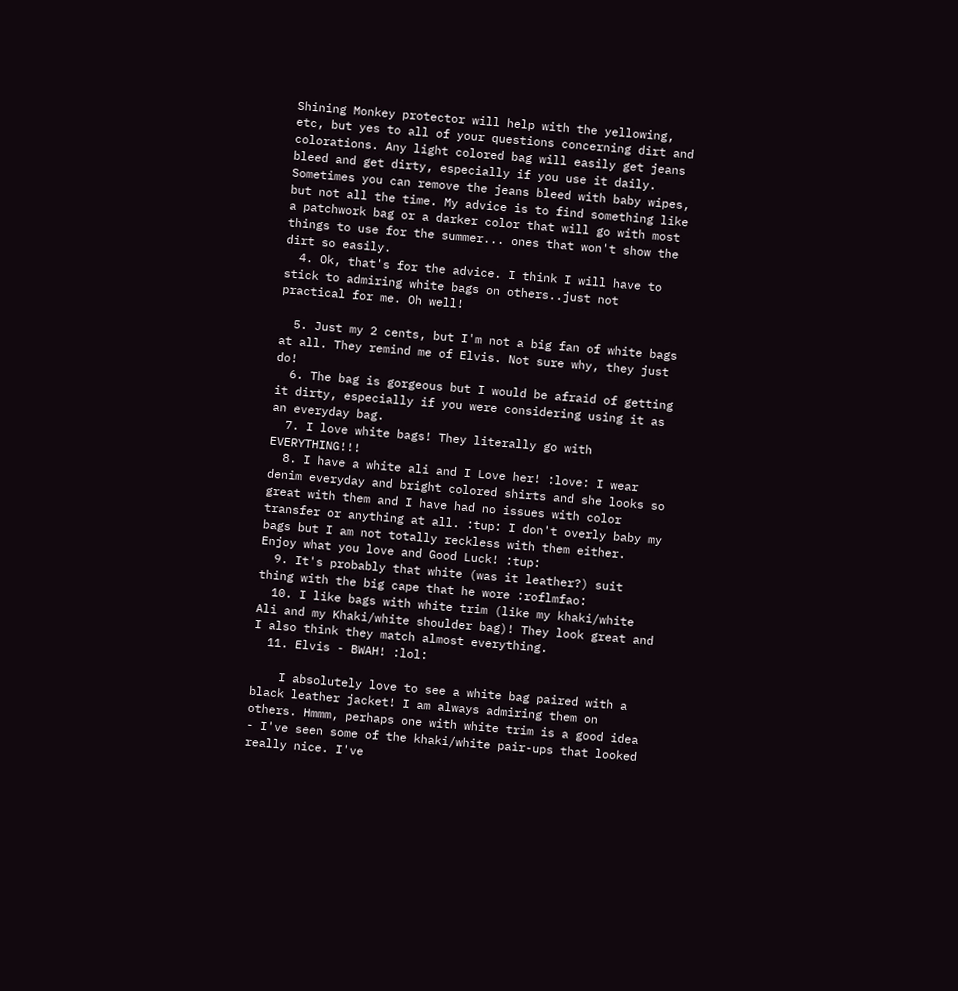Shining Monkey protector will help with the yellowing, etc, but yes to all of your questions concerning dirt and colorations. Any light colored bag will easily get jeans bleed and get dirty, especially if you use it daily. Sometimes you can remove the jeans bleed with baby wipes, but not all the time. My advice is to find something like a patchwork bag or a darker color that will go with most things to use for the summer... ones that won't show the dirt so easily.
  4. Ok, that's for the advice. I think I will have to stick to admiring white bags on others..just not practical for me. Oh well!

  5. Just my 2 cents, but I'm not a big fan of white bags at all. They remind me of Elvis. Not sure why, they just do!
  6. The bag is gorgeous but I would be afraid of getting it dirty, especially if you were considering using it as an everyday bag.
  7. I love white bags! They literally go with EVERYTHING!!!
  8. I have a white ali and I Love her! :love: I wear denim everyday and bright colored shirts and she looks so great with them and I have had no issues with color transfer or anything at all. :tup: I don't overly baby my bags but I am not totally reckless with them either. Enjoy what you love and Good Luck! :tup:
  9. It's probably that white (was it leather?) suit thing with the big cape that he wore :roflmfao:
  10. I like bags with white trim (like my khaki/white Ali and my Khaki/white shoulder bag)! They look great and I also think they match almost everything.
  11. Elvis - BWAH! :lol:

    I absolutely love to see a white bag paired with a black leather jacket! I am always admiring them on others. Hmmm, perhaps one with white trim is a good idea - I've seen some of the khaki/white pair-ups that looked really nice. I've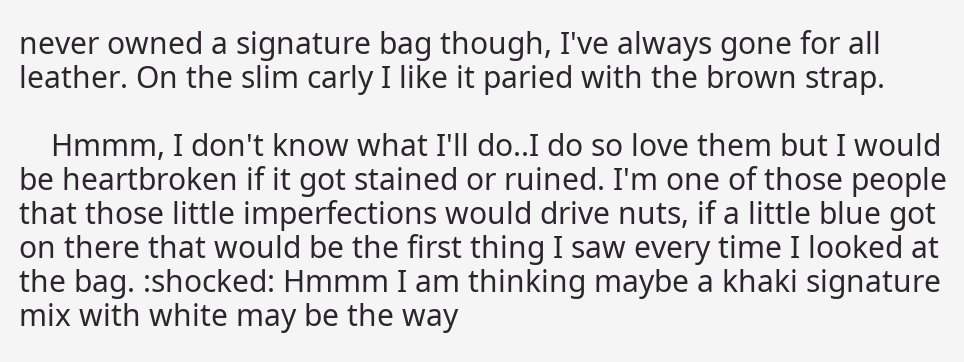never owned a signature bag though, I've always gone for all leather. On the slim carly I like it paried with the brown strap.

    Hmmm, I don't know what I'll do..I do so love them but I would be heartbroken if it got stained or ruined. I'm one of those people that those little imperfections would drive nuts, if a little blue got on there that would be the first thing I saw every time I looked at the bag. :shocked: Hmmm I am thinking maybe a khaki signature mix with white may be the way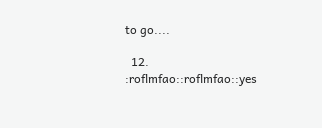to go....

  12. :roflmfao::roflmfao::yes